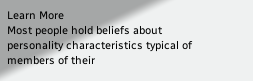Learn More
Most people hold beliefs about personality characteristics typical of members of their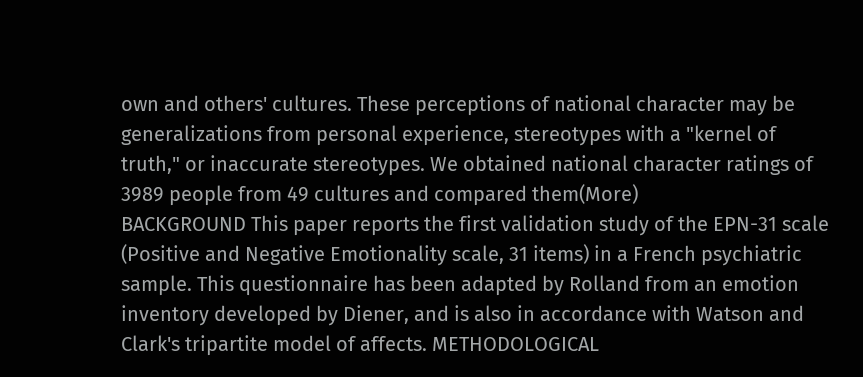own and others' cultures. These perceptions of national character may be generalizations from personal experience, stereotypes with a "kernel of truth," or inaccurate stereotypes. We obtained national character ratings of 3989 people from 49 cultures and compared them(More)
BACKGROUND This paper reports the first validation study of the EPN-31 scale (Positive and Negative Emotionality scale, 31 items) in a French psychiatric sample. This questionnaire has been adapted by Rolland from an emotion inventory developed by Diener, and is also in accordance with Watson and Clark's tripartite model of affects. METHODOLOGICAL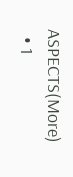ASPECTS(More)
  • 1